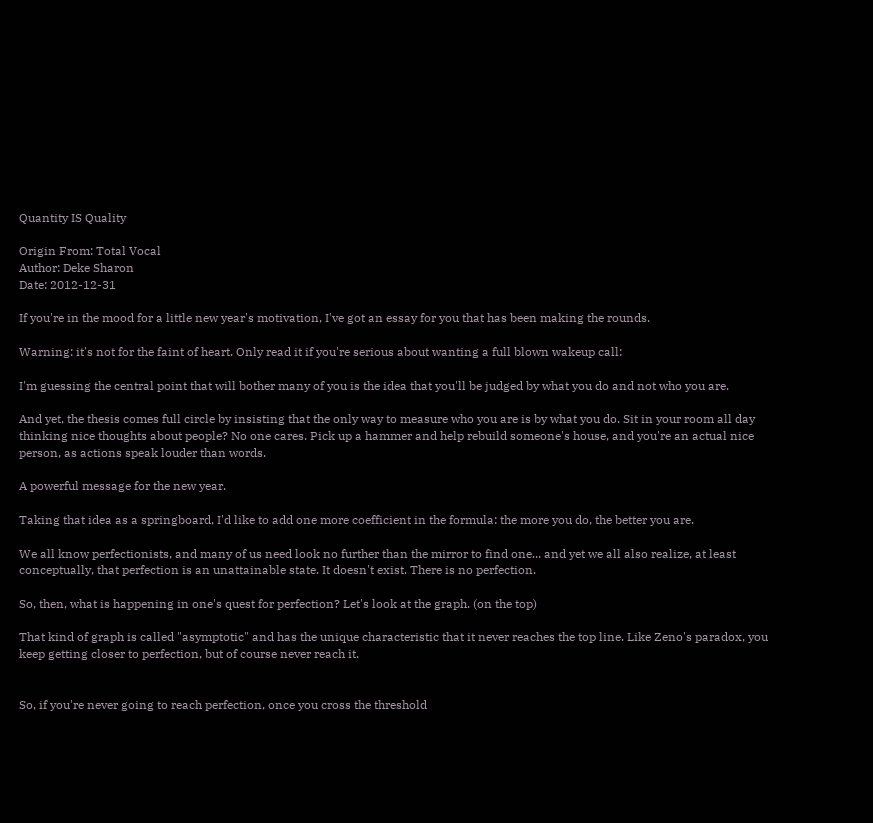Quantity IS Quality

Origin From: Total Vocal
Author: Deke Sharon
Date: 2012-12-31

If you're in the mood for a little new year's motivation, I've got an essay for you that has been making the rounds.

Warning: it's not for the faint of heart. Only read it if you're serious about wanting a full blown wakeup call:

I'm guessing the central point that will bother many of you is the idea that you'll be judged by what you do and not who you are.

And yet, the thesis comes full circle by insisting that the only way to measure who you are is by what you do. Sit in your room all day thinking nice thoughts about people? No one cares. Pick up a hammer and help rebuild someone's house, and you're an actual nice person, as actions speak louder than words.

A powerful message for the new year.

Taking that idea as a springboard, I'd like to add one more coefficient in the formula: the more you do, the better you are.

We all know perfectionists, and many of us need look no further than the mirror to find one... and yet we all also realize, at least conceptually, that perfection is an unattainable state. It doesn't exist. There is no perfection.

So, then, what is happening in one's quest for perfection? Let's look at the graph. (on the top)

That kind of graph is called "asymptotic" and has the unique characteristic that it never reaches the top line. Like Zeno's paradox, you keep getting closer to perfection, but of course never reach it.


So, if you're never going to reach perfection, once you cross the threshold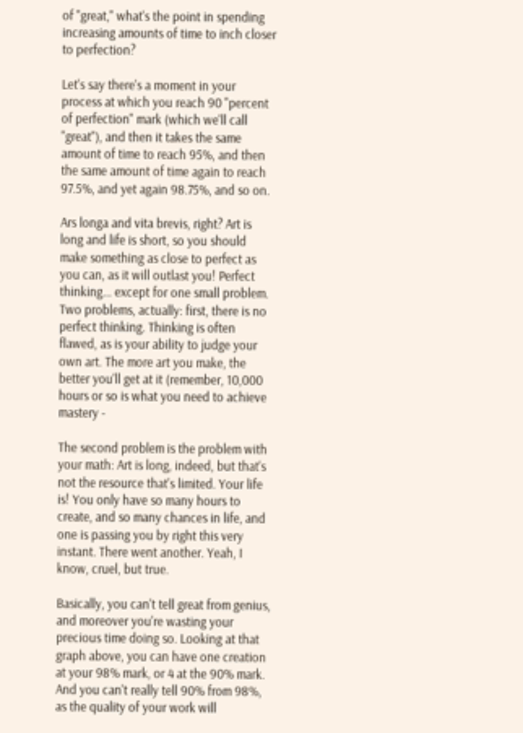of "great," what's the point in spending increasing amounts of time to inch closer to perfection?

Let's say there's a moment in your process at which you reach 90 "percent of perfection" mark (which we'll call "great"), and then it takes the same amount of time to reach 95%, and then the same amount of time again to reach 97.5%, and yet again 98.75%, and so on.

Ars longa and vita brevis, right? Art is long and life is short, so you should make something as close to perfect as you can, as it will outlast you! Perfect thinking... except for one small problem. Two problems, actually: first, there is no perfect thinking. Thinking is often flawed, as is your ability to judge your own art. The more art you make, the better you'll get at it (remember, 10,000 hours or so is what you need to achieve mastery -

The second problem is the problem with your math: Art is long, indeed, but that's not the resource that's limited. Your life is! You only have so many hours to create, and so many chances in life, and one is passing you by right this very instant. There went another. Yeah, I know, cruel, but true.

Basically, you can't tell great from genius, and moreover you're wasting your precious time doing so. Looking at that graph above, you can have one creation at your 98% mark, or 4 at the 90% mark. And you can't really tell 90% from 98%, as the quality of your work will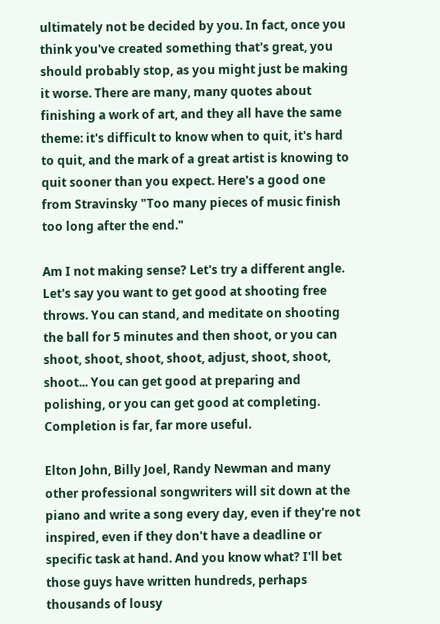ultimately not be decided by you. In fact, once you think you've created something that's great, you should probably stop, as you might just be making it worse. There are many, many quotes about finishing a work of art, and they all have the same theme: it's difficult to know when to quit, it's hard to quit, and the mark of a great artist is knowing to quit sooner than you expect. Here's a good one from Stravinsky "Too many pieces of music finish too long after the end."

Am I not making sense? Let's try a different angle. Let's say you want to get good at shooting free throws. You can stand, and meditate on shooting the ball for 5 minutes and then shoot, or you can shoot, shoot, shoot, shoot, adjust, shoot, shoot, shoot... You can get good at preparing and polishing, or you can get good at completing. Completion is far, far more useful.

Elton John, Billy Joel, Randy Newman and many other professional songwriters will sit down at the piano and write a song every day, even if they're not inspired, even if they don't have a deadline or specific task at hand. And you know what? I'll bet those guys have written hundreds, perhaps thousands of lousy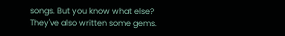songs. But you know what else? They've also written some gems.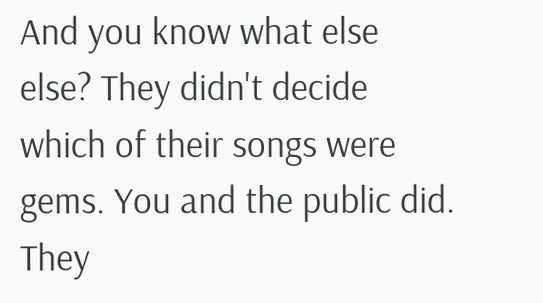And you know what else else? They didn't decide which of their songs were gems. You and the public did. They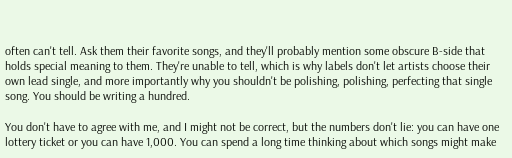often can't tell. Ask them their favorite songs, and they'll probably mention some obscure B-side that holds special meaning to them. They're unable to tell, which is why labels don't let artists choose their own lead single, and more importantly why you shouldn't be polishing, polishing, perfecting that single song. You should be writing a hundred.

You don't have to agree with me, and I might not be correct, but the numbers don't lie: you can have one lottery ticket or you can have 1,000. You can spend a long time thinking about which songs might make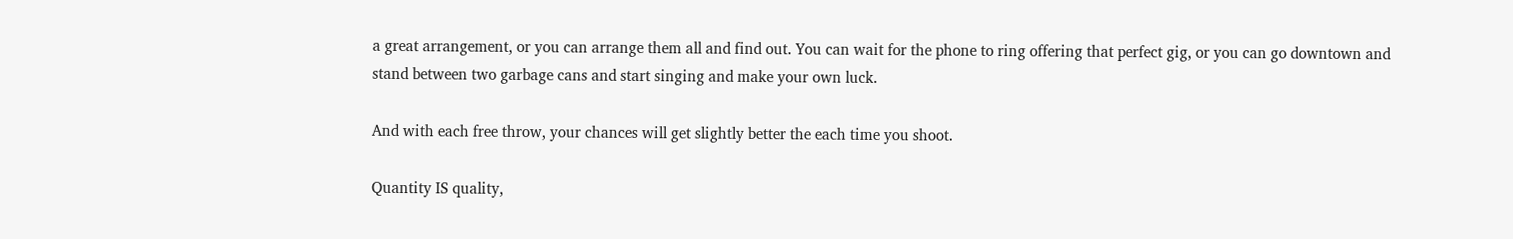a great arrangement, or you can arrange them all and find out. You can wait for the phone to ring offering that perfect gig, or you can go downtown and stand between two garbage cans and start singing and make your own luck.

And with each free throw, your chances will get slightly better the each time you shoot.

Quantity IS quality,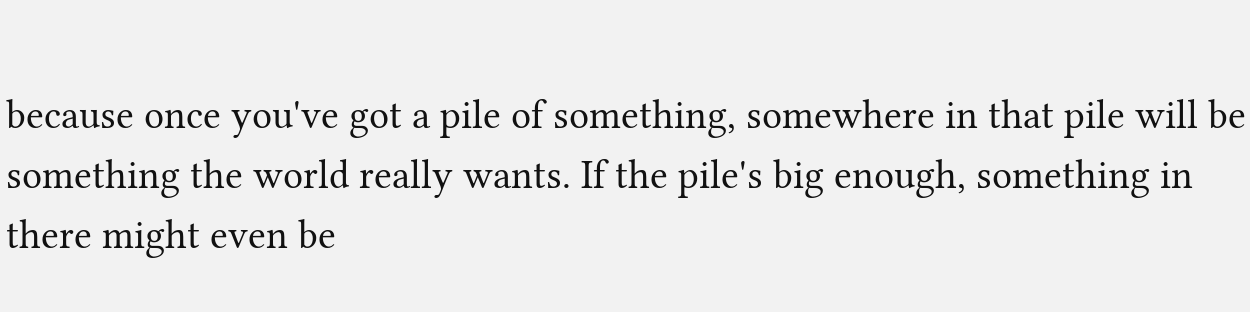because once you've got a pile of something, somewhere in that pile will be something the world really wants. If the pile's big enough, something in there might even be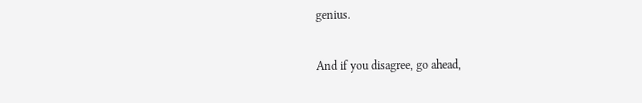genius.

And if you disagree, go ahead,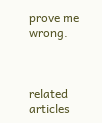prove me wrong.



related articles